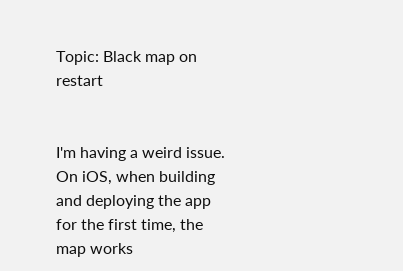Topic: Black map on restart


I'm having a weird issue. On iOS, when building and deploying the app for the first time, the map works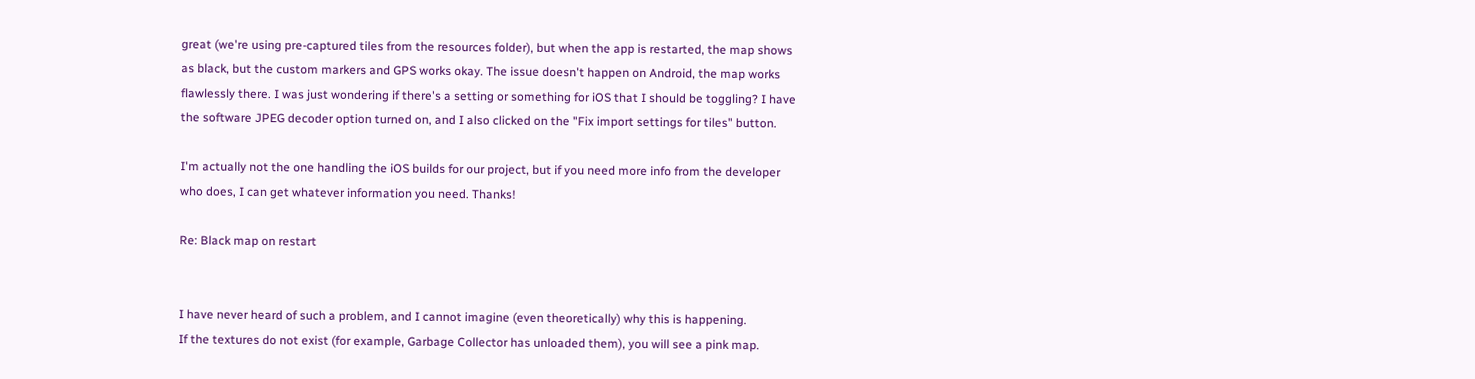great (we're using pre-captured tiles from the resources folder), but when the app is restarted, the map shows as black, but the custom markers and GPS works okay. The issue doesn't happen on Android, the map works flawlessly there. I was just wondering if there's a setting or something for iOS that I should be toggling? I have the software JPEG decoder option turned on, and I also clicked on the "Fix import settings for tiles" button.

I'm actually not the one handling the iOS builds for our project, but if you need more info from the developer who does, I can get whatever information you need. Thanks!

Re: Black map on restart


I have never heard of such a problem, and I cannot imagine (even theoretically) why this is happening.
If the textures do not exist (for example, Garbage Collector has unloaded them), you will see a pink map.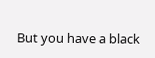But you have a black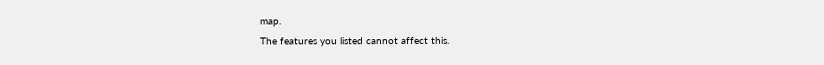map.
The features you listed cannot affect this.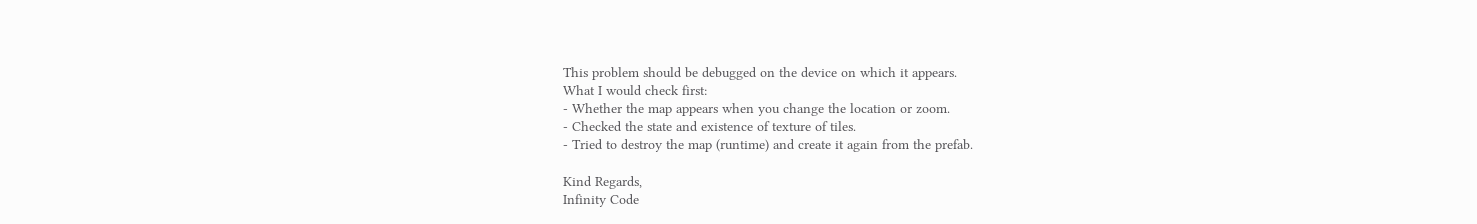This problem should be debugged on the device on which it appears.
What I would check first:
- Whether the map appears when you change the location or zoom.
- Checked the state and existence of texture of tiles.
- Tried to destroy the map (runtime) and create it again from the prefab.

Kind Regards,
Infinity Code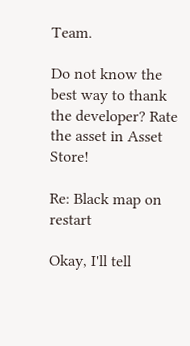Team.

Do not know the best way to thank the developer? Rate the asset in Asset Store!

Re: Black map on restart

Okay, I'll tell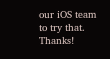our iOS team to try that. Thanks!